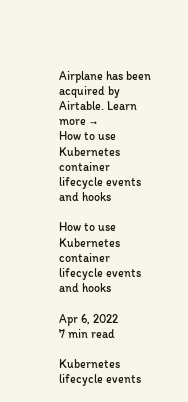Airplane has been acquired by Airtable. Learn more →
How to use Kubernetes container lifecycle events and hooks

How to use Kubernetes container lifecycle events and hooks

Apr 6, 2022
7 min read

Kubernetes lifecycle events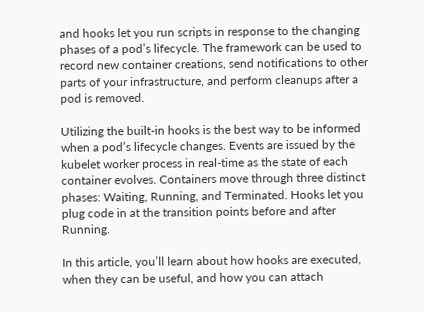and hooks let you run scripts in response to the changing phases of a pod’s lifecycle. The framework can be used to record new container creations, send notifications to other parts of your infrastructure, and perform cleanups after a pod is removed.

Utilizing the built-in hooks is the best way to be informed when a pod’s lifecycle changes. Events are issued by the kubelet worker process in real-time as the state of each container evolves. Containers move through three distinct phases: Waiting, Running, and Terminated. Hooks let you plug code in at the transition points before and after Running.

In this article, you’ll learn about how hooks are executed, when they can be useful, and how you can attach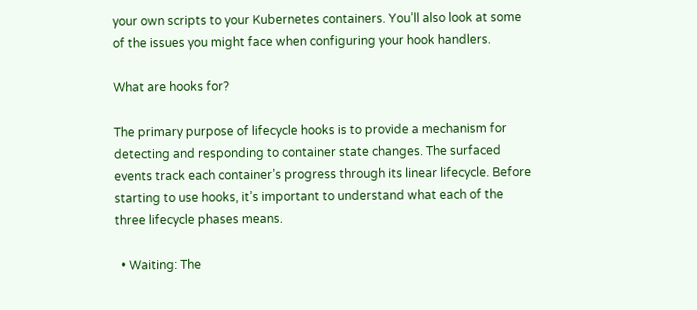your own scripts to your Kubernetes containers. You’ll also look at some of the issues you might face when configuring your hook handlers.

What are hooks for?

The primary purpose of lifecycle hooks is to provide a mechanism for detecting and responding to container state changes. The surfaced events track each container’s progress through its linear lifecycle. Before starting to use hooks, it’s important to understand what each of the three lifecycle phases means.

  • Waiting: The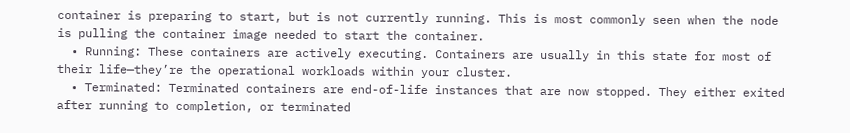container is preparing to start, but is not currently running. This is most commonly seen when the node is pulling the container image needed to start the container.
  • Running: These containers are actively executing. Containers are usually in this state for most of their life—they’re the operational workloads within your cluster.
  • Terminated: Terminated containers are end-of-life instances that are now stopped. They either exited after running to completion, or terminated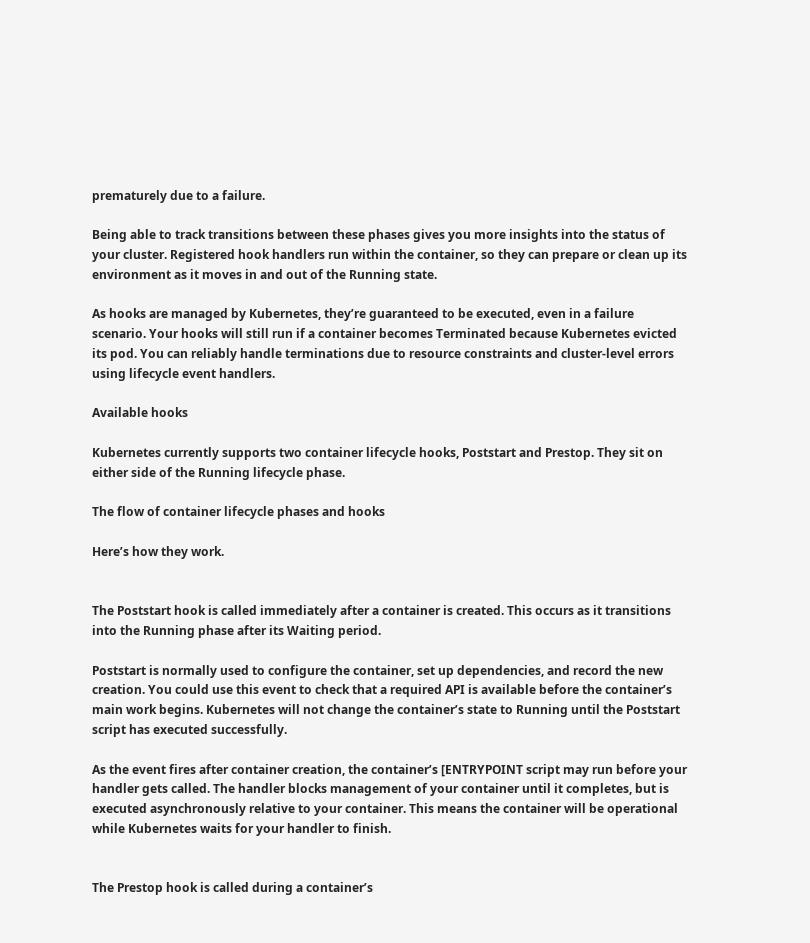prematurely due to a failure.

Being able to track transitions between these phases gives you more insights into the status of your cluster. Registered hook handlers run within the container, so they can prepare or clean up its environment as it moves in and out of the Running state.

As hooks are managed by Kubernetes, they’re guaranteed to be executed, even in a failure scenario. Your hooks will still run if a container becomes Terminated because Kubernetes evicted its pod. You can reliably handle terminations due to resource constraints and cluster-level errors using lifecycle event handlers.

Available hooks

Kubernetes currently supports two container lifecycle hooks, Poststart and Prestop. They sit on either side of the Running lifecycle phase.

The flow of container lifecycle phases and hooks

Here’s how they work.


The Poststart hook is called immediately after a container is created. This occurs as it transitions into the Running phase after its Waiting period.

Poststart is normally used to configure the container, set up dependencies, and record the new creation. You could use this event to check that a required API is available before the container’s main work begins. Kubernetes will not change the container’s state to Running until the Poststart script has executed successfully.

As the event fires after container creation, the container’s [ENTRYPOINT script may run before your handler gets called. The handler blocks management of your container until it completes, but is executed asynchronously relative to your container. This means the container will be operational while Kubernetes waits for your handler to finish.


The Prestop hook is called during a container’s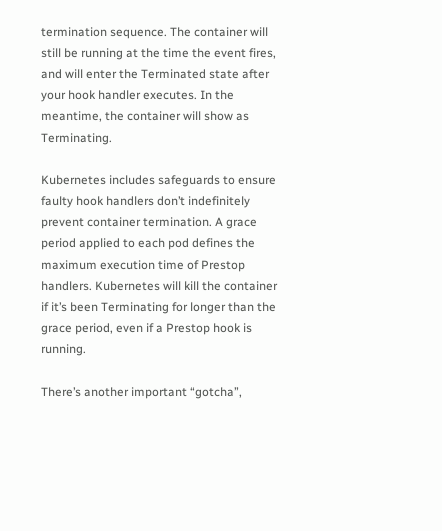termination sequence. The container will still be running at the time the event fires, and will enter the Terminated state after your hook handler executes. In the meantime, the container will show as Terminating.

Kubernetes includes safeguards to ensure faulty hook handlers don’t indefinitely prevent container termination. A grace period applied to each pod defines the maximum execution time of Prestop handlers. Kubernetes will kill the container if it’s been Terminating for longer than the grace period, even if a Prestop hook is running.

There’s another important “gotcha”,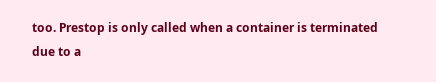too. Prestop is only called when a container is terminated due to a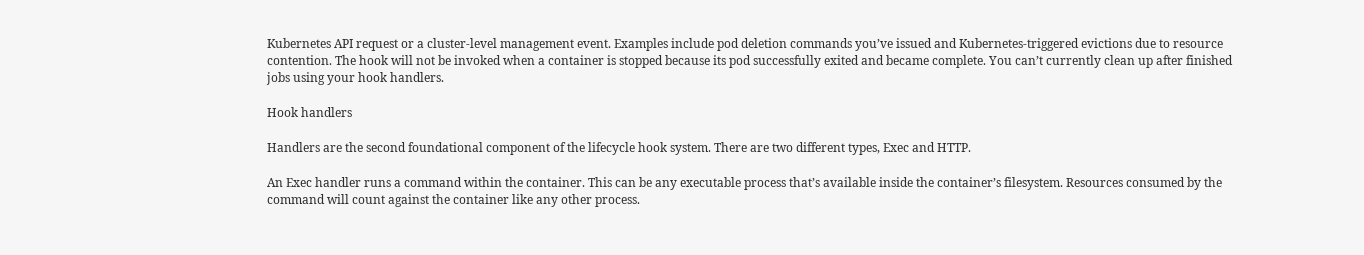Kubernetes API request or a cluster-level management event. Examples include pod deletion commands you’ve issued and Kubernetes-triggered evictions due to resource contention. The hook will not be invoked when a container is stopped because its pod successfully exited and became complete. You can’t currently clean up after finished jobs using your hook handlers.

Hook handlers

Handlers are the second foundational component of the lifecycle hook system. There are two different types, Exec and HTTP.

An Exec handler runs a command within the container. This can be any executable process that’s available inside the container’s filesystem. Resources consumed by the command will count against the container like any other process.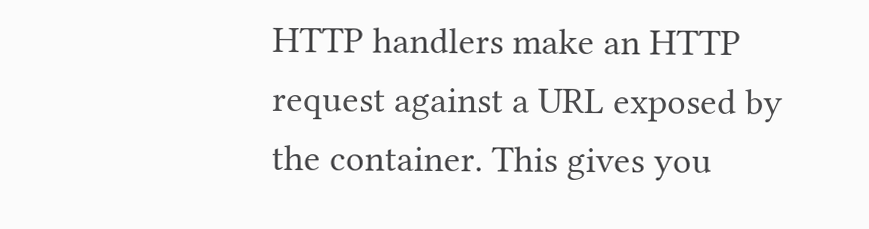HTTP handlers make an HTTP request against a URL exposed by the container. This gives you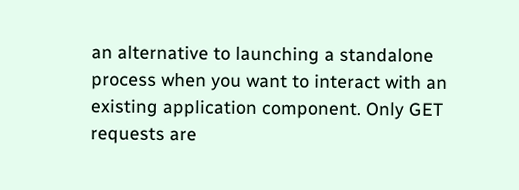an alternative to launching a standalone process when you want to interact with an existing application component. Only GET requests are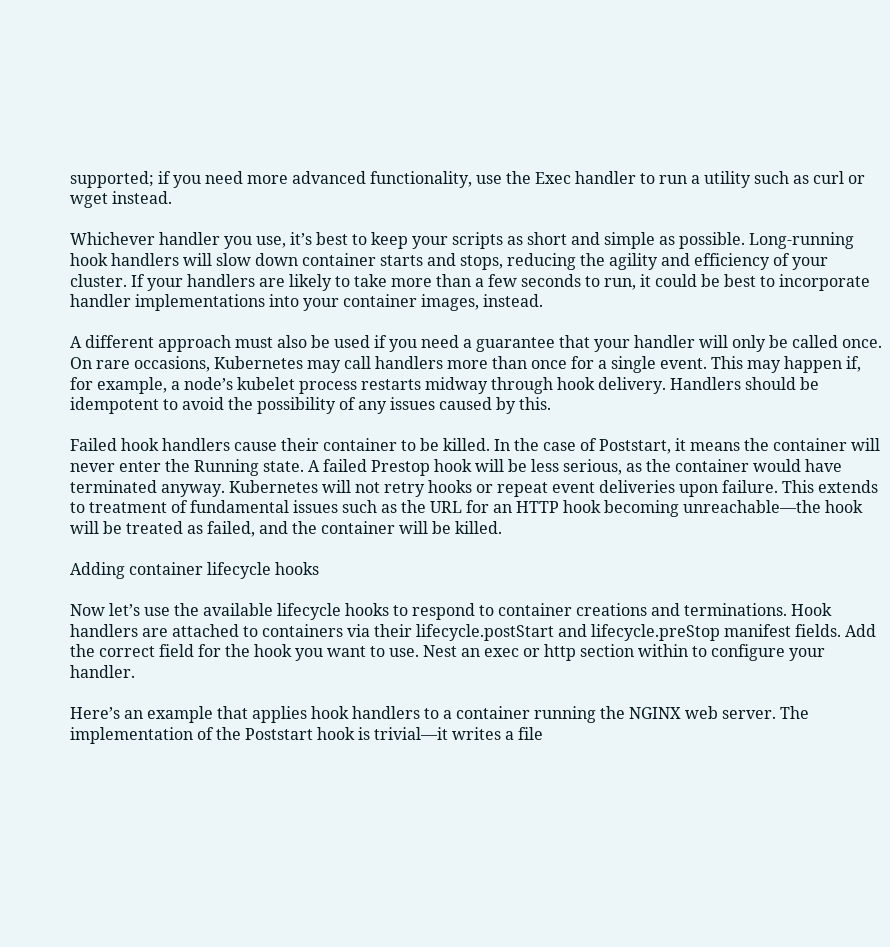supported; if you need more advanced functionality, use the Exec handler to run a utility such as curl or wget instead.

Whichever handler you use, it’s best to keep your scripts as short and simple as possible. Long-running hook handlers will slow down container starts and stops, reducing the agility and efficiency of your cluster. If your handlers are likely to take more than a few seconds to run, it could be best to incorporate handler implementations into your container images, instead.

A different approach must also be used if you need a guarantee that your handler will only be called once. On rare occasions, Kubernetes may call handlers more than once for a single event. This may happen if, for example, a node’s kubelet process restarts midway through hook delivery. Handlers should be idempotent to avoid the possibility of any issues caused by this.

Failed hook handlers cause their container to be killed. In the case of Poststart, it means the container will never enter the Running state. A failed Prestop hook will be less serious, as the container would have terminated anyway. Kubernetes will not retry hooks or repeat event deliveries upon failure. This extends to treatment of fundamental issues such as the URL for an HTTP hook becoming unreachable—the hook will be treated as failed, and the container will be killed.

Adding container lifecycle hooks

Now let’s use the available lifecycle hooks to respond to container creations and terminations. Hook handlers are attached to containers via their lifecycle.postStart and lifecycle.preStop manifest fields. Add the correct field for the hook you want to use. Nest an exec or http section within to configure your handler.

Here’s an example that applies hook handlers to a container running the NGINX web server. The implementation of the Poststart hook is trivial—it writes a file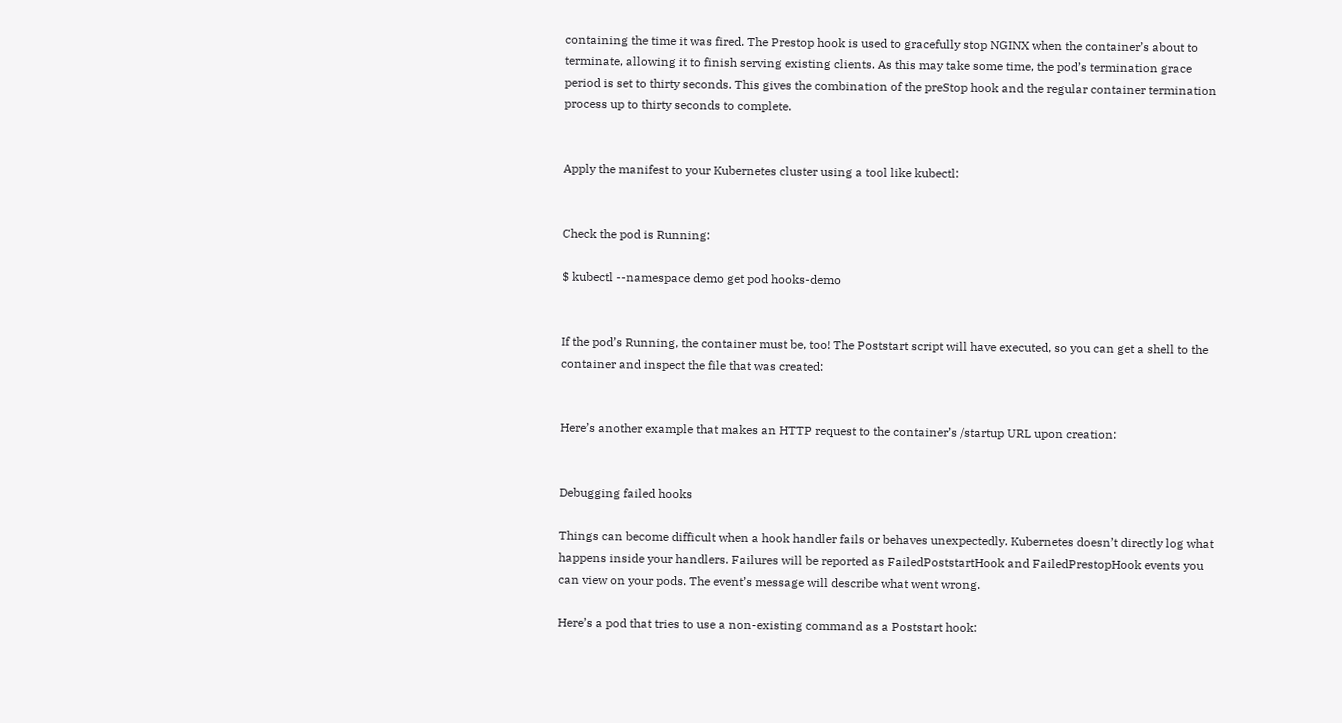containing the time it was fired. The Prestop hook is used to gracefully stop NGINX when the container’s about to terminate, allowing it to finish serving existing clients. As this may take some time, the pod’s termination grace period is set to thirty seconds. This gives the combination of the preStop hook and the regular container termination process up to thirty seconds to complete.


Apply the manifest to your Kubernetes cluster using a tool like kubectl:


Check the pod is Running:

$ kubectl --namespace demo get pod hooks-demo


If the pod’s Running, the container must be, too! The Poststart script will have executed, so you can get a shell to the container and inspect the file that was created:


Here’s another example that makes an HTTP request to the container’s /startup URL upon creation:


Debugging failed hooks

Things can become difficult when a hook handler fails or behaves unexpectedly. Kubernetes doesn’t directly log what happens inside your handlers. Failures will be reported as FailedPoststartHook and FailedPrestopHook events you can view on your pods. The event’s message will describe what went wrong.

Here’s a pod that tries to use a non-existing command as a Poststart hook: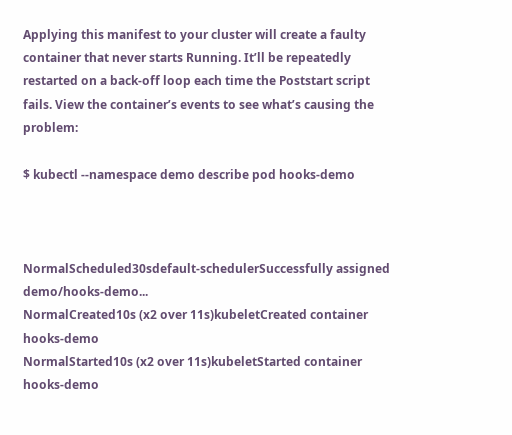Applying this manifest to your cluster will create a faulty container that never starts Running. It’ll be repeatedly restarted on a back-off loop each time the Poststart script fails. View the container’s events to see what’s causing the problem:

$ kubectl --namespace demo describe pod hooks-demo



NormalScheduled30sdefault-schedulerSuccessfully assigned demo/hooks-demo...
NormalCreated10s (x2 over 11s)kubeletCreated container hooks-demo
NormalStarted10s (x2 over 11s)kubeletStarted container hooks-demo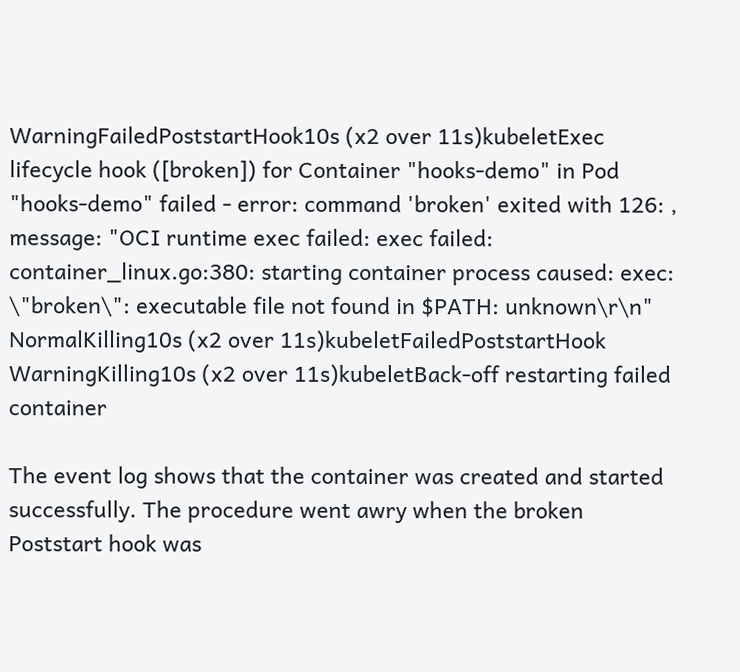WarningFailedPoststartHook10s (x2 over 11s)kubeletExec lifecycle hook ([broken]) for Container "hooks-demo" in Pod "hooks-demo" failed - error: command 'broken' exited with 126: , message: "OCI runtime exec failed: exec failed: container_linux.go:380: starting container process caused: exec: \"broken\": executable file not found in $PATH: unknown\r\n"
NormalKilling10s (x2 over 11s)kubeletFailedPoststartHook
WarningKilling10s (x2 over 11s)kubeletBack-off restarting failed container

The event log shows that the container was created and started successfully. The procedure went awry when the broken Poststart hook was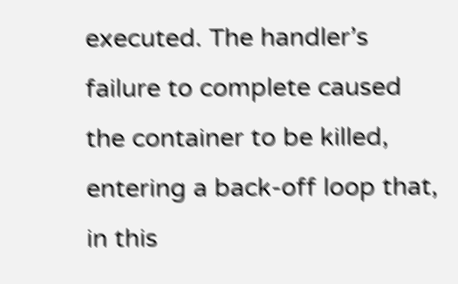executed. The handler’s failure to complete caused the container to be killed, entering a back-off loop that, in this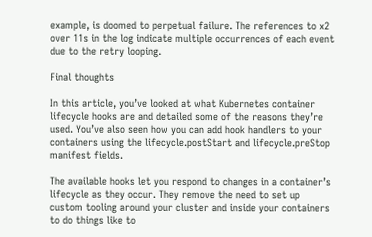example, is doomed to perpetual failure. The references to x2 over 11s in the log indicate multiple occurrences of each event due to the retry looping.

Final thoughts

In this article, you’ve looked at what Kubernetes container lifecycle hooks are and detailed some of the reasons they’re used. You’ve also seen how you can add hook handlers to your containers using the lifecycle.postStart and lifecycle.preStop manifest fields.

The available hooks let you respond to changes in a container’s lifecycle as they occur. They remove the need to set up custom tooling around your cluster and inside your containers to do things like to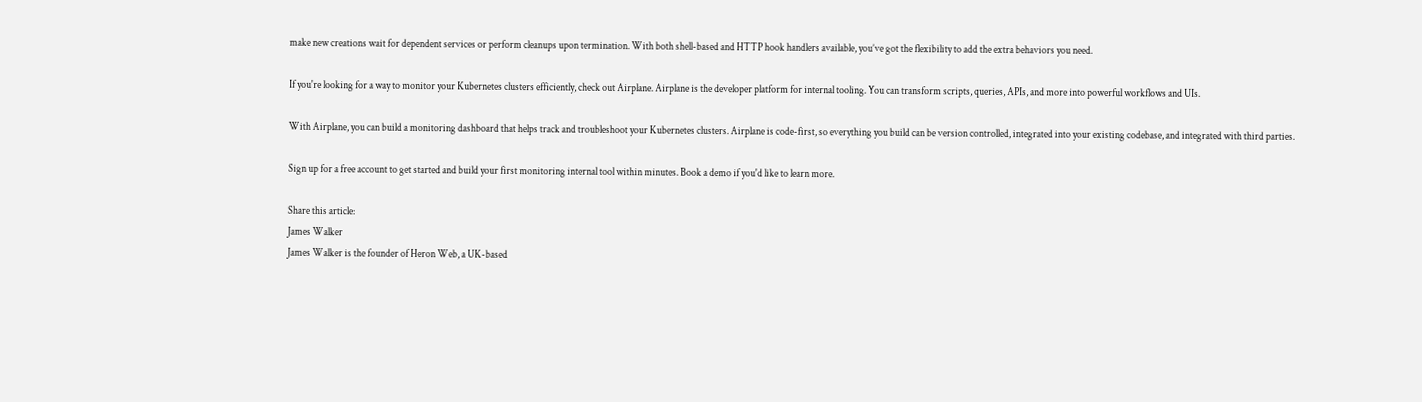make new creations wait for dependent services or perform cleanups upon termination. With both shell-based and HTTP hook handlers available, you’ve got the flexibility to add the extra behaviors you need.

If you're looking for a way to monitor your Kubernetes clusters efficiently, check out Airplane. Airplane is the developer platform for internal tooling. You can transform scripts, queries, APIs, and more into powerful workflows and UIs.

With Airplane, you can build a monitoring dashboard that helps track and troubleshoot your Kubernetes clusters. Airplane is code-first, so everything you build can be version controlled, integrated into your existing codebase, and integrated with third parties.

Sign up for a free account to get started and build your first monitoring internal tool within minutes. Book a demo if you'd like to learn more.

Share this article:
James Walker
James Walker is the founder of Heron Web, a UK-based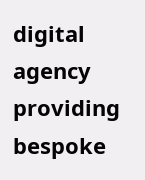digital agency providing bespoke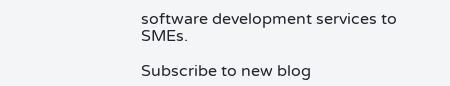software development services to SMEs.

Subscribe to new blog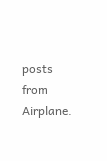posts from Airplane.